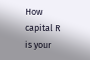How capital R is your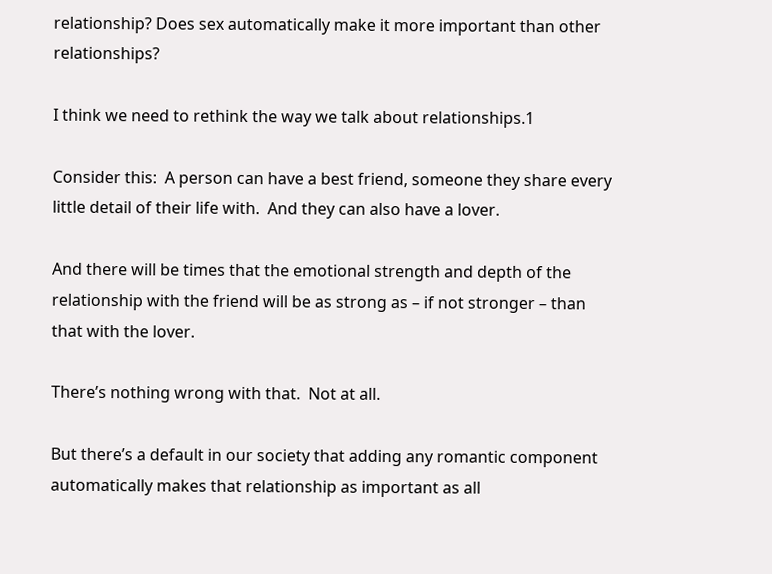relationship? Does sex automatically make it more important than other relationships?

I think we need to rethink the way we talk about relationships.1

Consider this:  A person can have a best friend, someone they share every little detail of their life with.  And they can also have a lover.

And there will be times that the emotional strength and depth of the relationship with the friend will be as strong as – if not stronger – than that with the lover.

There’s nothing wrong with that.  Not at all.

But there’s a default in our society that adding any romantic component automatically makes that relationship as important as all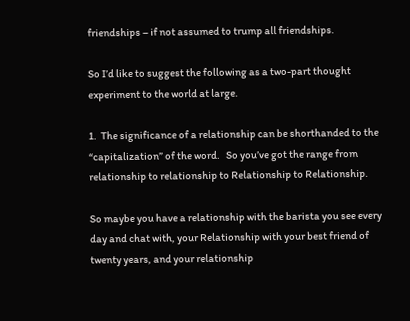friendships – if not assumed to trump all friendships.

So I’d like to suggest the following as a two-part thought experiment to the world at large.

1.  The significance of a relationship can be shorthanded to the “capitalization” of the word.   So you’ve got the range from relationship to relationship to Relationship to Relationship.

So maybe you have a relationship with the barista you see every day and chat with, your Relationship with your best friend of twenty years, and your relationship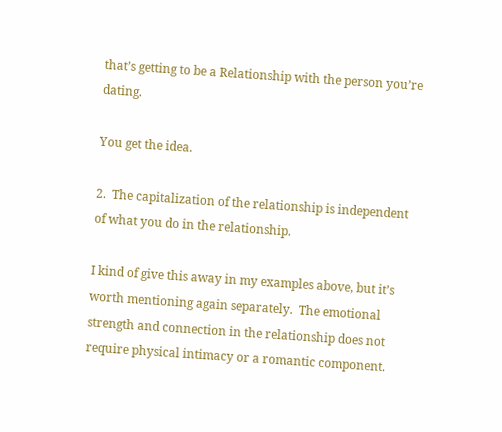that’s getting to be a Relationship with the person you’re dating.

You get the idea.

2.  The capitalization of the relationship is independent of what you do in the relationship.

I kind of give this away in my examples above, but it’s worth mentioning again separately.  The emotional strength and connection in the relationship does not require physical intimacy or a romantic component.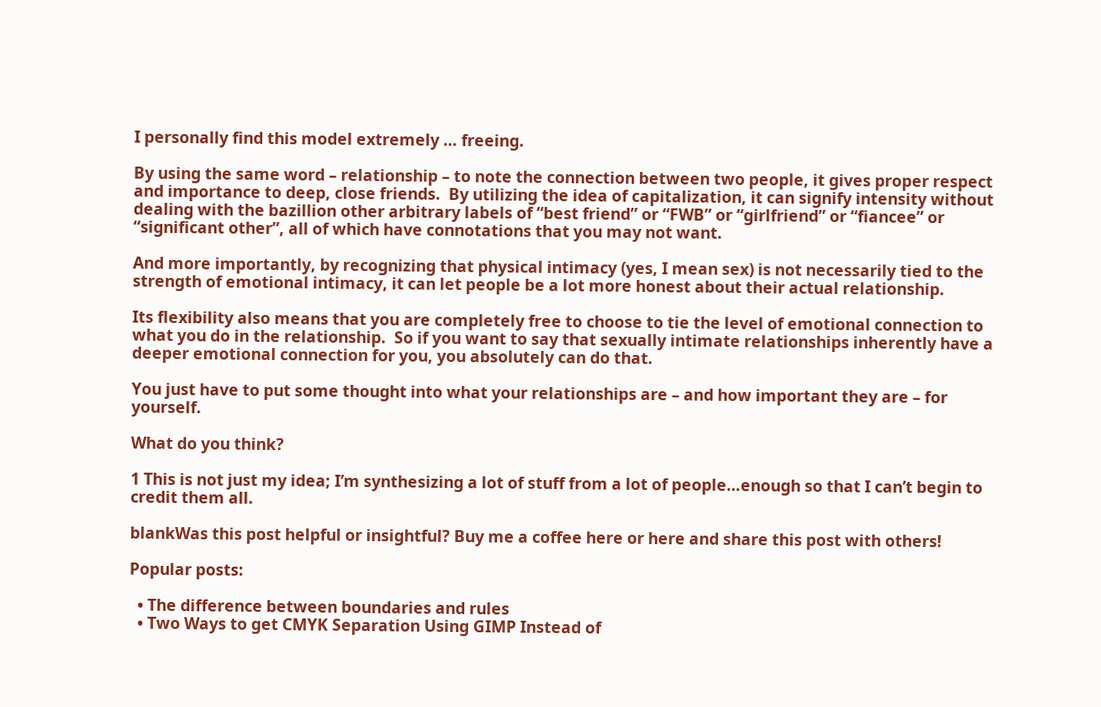I personally find this model extremely … freeing.

By using the same word – relationship – to note the connection between two people, it gives proper respect and importance to deep, close friends.  By utilizing the idea of capitalization, it can signify intensity without dealing with the bazillion other arbitrary labels of “best friend” or “FWB” or “girlfriend” or “fiancee” or “significant other”, all of which have connotations that you may not want.

And more importantly, by recognizing that physical intimacy (yes, I mean sex) is not necessarily tied to the strength of emotional intimacy, it can let people be a lot more honest about their actual relationship.

Its flexibility also means that you are completely free to choose to tie the level of emotional connection to what you do in the relationship.  So if you want to say that sexually intimate relationships inherently have a deeper emotional connection for you, you absolutely can do that.

You just have to put some thought into what your relationships are – and how important they are – for yourself.

What do you think?

1 This is not just my idea; I’m synthesizing a lot of stuff from a lot of people…enough so that I can’t begin to credit them all.

blankWas this post helpful or insightful? Buy me a coffee here or here and share this post with others!

Popular posts:

  • The difference between boundaries and rules
  • Two Ways to get CMYK Separation Using GIMP Instead of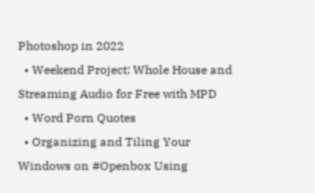Photoshop in 2022
  • Weekend Project: Whole House and Streaming Audio for Free with MPD
  • Word Porn Quotes
  • Organizing and Tiling Your Windows on #Openbox Using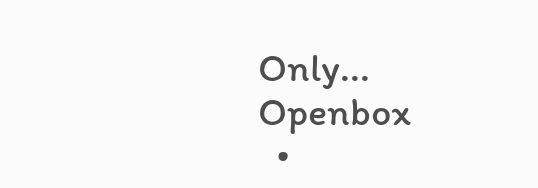Only... Openbox
  •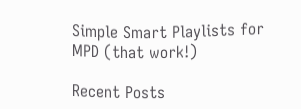Simple Smart Playlists for MPD (that work!)

Recent Posts